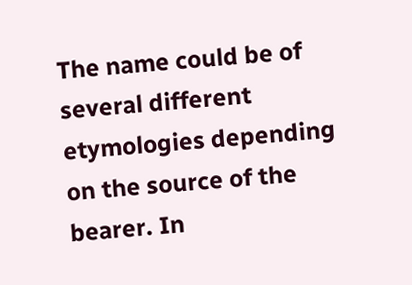The name could be of several different etymologies depending on the source of the bearer. In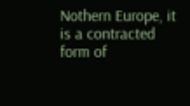Nothern Europe, it is a contracted form of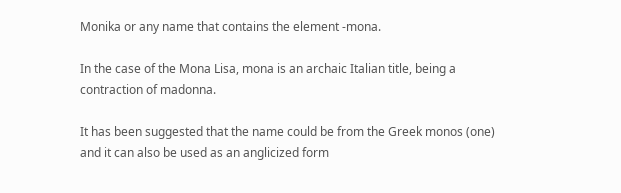Monika or any name that contains the element -mona.

In the case of the Mona Lisa, mona is an archaic Italian title, being a contraction of madonna.

It has been suggested that the name could be from the Greek monos (one) and it can also be used as an anglicized form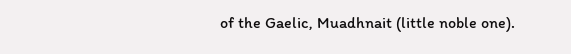of the Gaelic, Muadhnait (little noble one).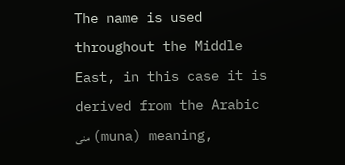The name is used throughout the Middle East, in this case it is derived from the Arabic منى (muna) meaning,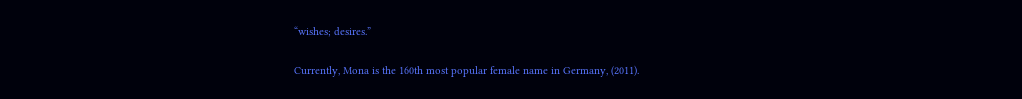“wishes; desires.”

Currently, Mona is the 160th most popular female name in Germany, (2011).